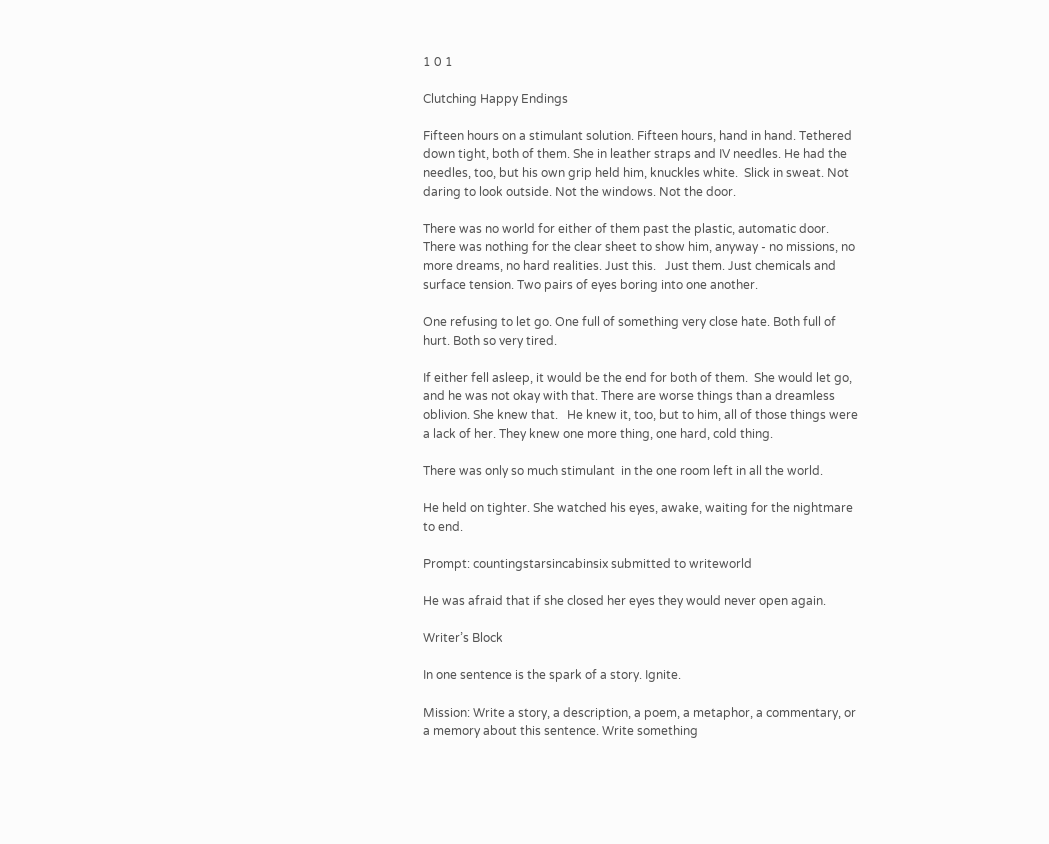1 0 1

Clutching Happy Endings

Fifteen hours on a stimulant solution. Fifteen hours, hand in hand. Tethered down tight, both of them. She in leather straps and IV needles. He had the needles, too, but his own grip held him, knuckles white.  Slick in sweat. Not daring to look outside. Not the windows. Not the door.

There was no world for either of them past the plastic, automatic door. There was nothing for the clear sheet to show him, anyway - no missions, no more dreams, no hard realities. Just this.   Just them. Just chemicals and surface tension. Two pairs of eyes boring into one another.

One refusing to let go. One full of something very close hate. Both full of hurt. Both so very tired.

If either fell asleep, it would be the end for both of them.  She would let go, and he was not okay with that. There are worse things than a dreamless oblivion. She knew that.   He knew it, too, but to him, all of those things were a lack of her. They knew one more thing, one hard, cold thing.

There was only so much stimulant  in the one room left in all the world.

He held on tighter. She watched his eyes, awake, waiting for the nightmare to end.

Prompt: countingstarsincabinsix submitted to writeworld

He was afraid that if she closed her eyes they would never open again.

Writer’s Block

In one sentence is the spark of a story. Ignite.

Mission: Write a story, a description, a poem, a metaphor, a commentary, or a memory about this sentence. Write something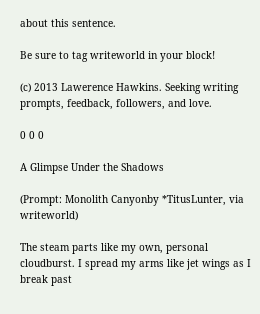about this sentence.

Be sure to tag writeworld in your block!

(c) 2013 Lawerence Hawkins. Seeking writing prompts, feedback, followers, and love.

0 0 0

A Glimpse Under the Shadows

(Prompt: Monolith Canyonby *TitusLunter, via writeworld)

The steam parts like my own, personal cloudburst. I spread my arms like jet wings as I break past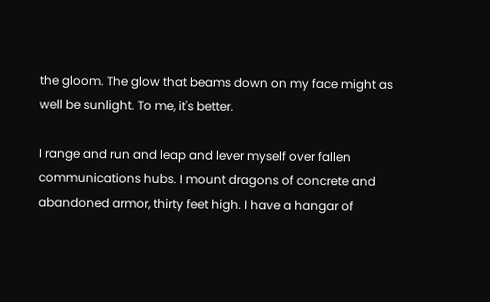the gloom. The glow that beams down on my face might as well be sunlight. To me, it's better.

I range and run and leap and lever myself over fallen communications hubs. I mount dragons of concrete and abandoned armor, thirty feet high. I have a hangar of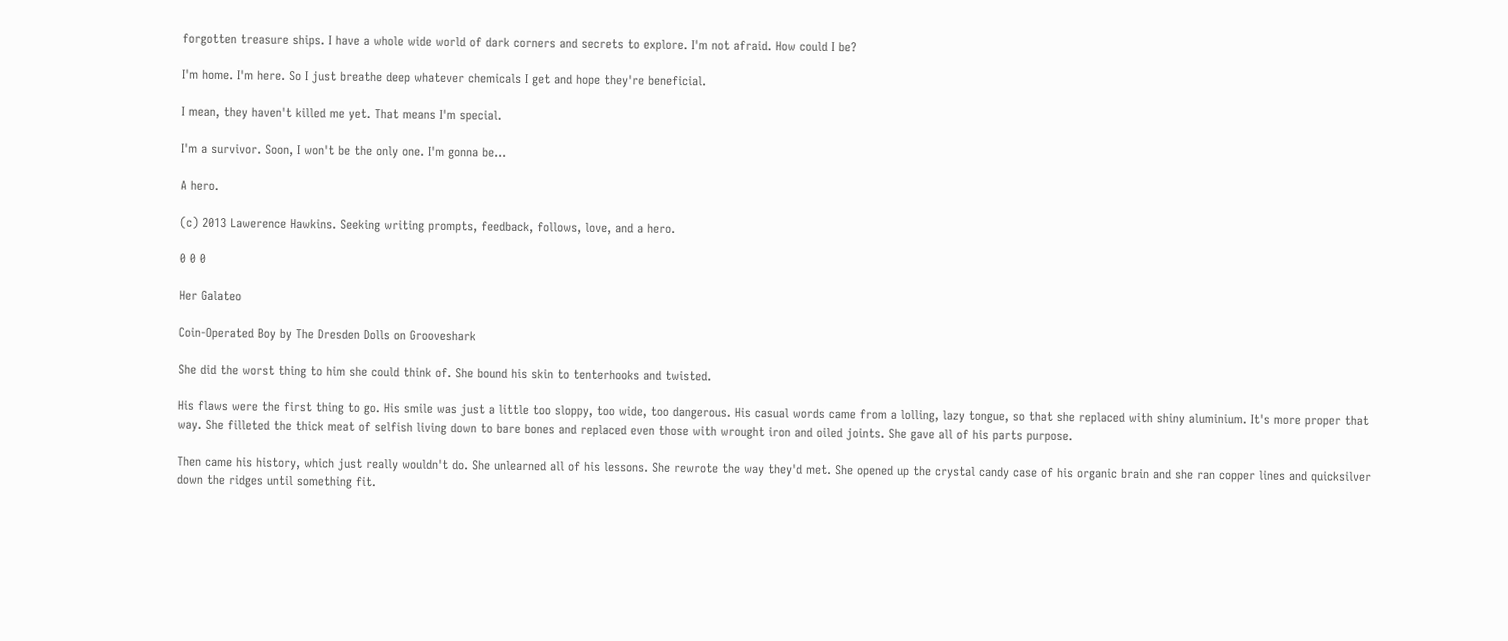forgotten treasure ships. I have a whole wide world of dark corners and secrets to explore. I'm not afraid. How could I be?

I'm home. I'm here. So I just breathe deep whatever chemicals I get and hope they're beneficial.

I mean, they haven't killed me yet. That means I'm special.

I'm a survivor. Soon, I won't be the only one. I'm gonna be...

A hero.

(c) 2013 Lawerence Hawkins. Seeking writing prompts, feedback, follows, love, and a hero.

0 0 0

Her Galateo

Coin-Operated Boy by The Dresden Dolls on Grooveshark

She did the worst thing to him she could think of. She bound his skin to tenterhooks and twisted.

His flaws were the first thing to go. His smile was just a little too sloppy, too wide, too dangerous. His casual words came from a lolling, lazy tongue, so that she replaced with shiny aluminium. It's more proper that way. She filleted the thick meat of selfish living down to bare bones and replaced even those with wrought iron and oiled joints. She gave all of his parts purpose.

Then came his history, which just really wouldn't do. She unlearned all of his lessons. She rewrote the way they'd met. She opened up the crystal candy case of his organic brain and she ran copper lines and quicksilver down the ridges until something fit.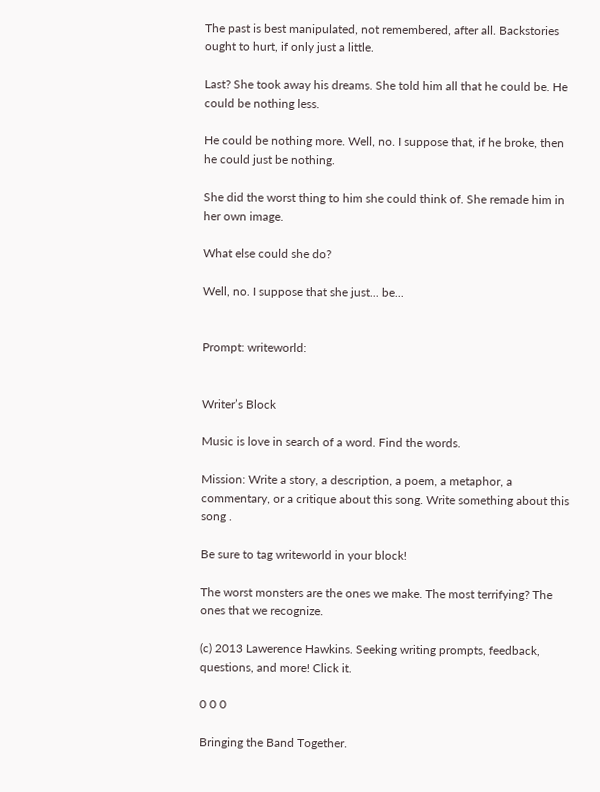The past is best manipulated, not remembered, after all. Backstories ought to hurt, if only just a little.

Last? She took away his dreams. She told him all that he could be. He could be nothing less.

He could be nothing more. Well, no. I suppose that, if he broke, then he could just be nothing.

She did the worst thing to him she could think of. She remade him in her own image.

What else could she do?

Well, no. I suppose that she just... be...


Prompt: writeworld:


Writer’s Block

Music is love in search of a word. Find the words.

Mission: Write a story, a description, a poem, a metaphor, a commentary, or a critique about this song. Write something about this song .

Be sure to tag writeworld in your block!

The worst monsters are the ones we make. The most terrifying? The ones that we recognize.

(c) 2013 Lawerence Hawkins. Seeking writing prompts, feedback, questions, and more! Click it.

0 0 0

Bringing the Band Together.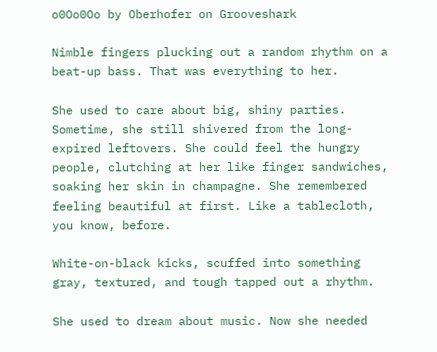o0Oo0Oo by Oberhofer on Grooveshark

Nimble fingers plucking out a random rhythm on a beat-up bass. That was everything to her.

She used to care about big, shiny parties. Sometime, she still shivered from the long-expired leftovers. She could feel the hungry people, clutching at her like finger sandwiches, soaking her skin in champagne. She remembered feeling beautiful at first. Like a tablecloth, you know, before.

White-on-black kicks, scuffed into something gray, textured, and tough tapped out a rhythm.

She used to dream about music. Now she needed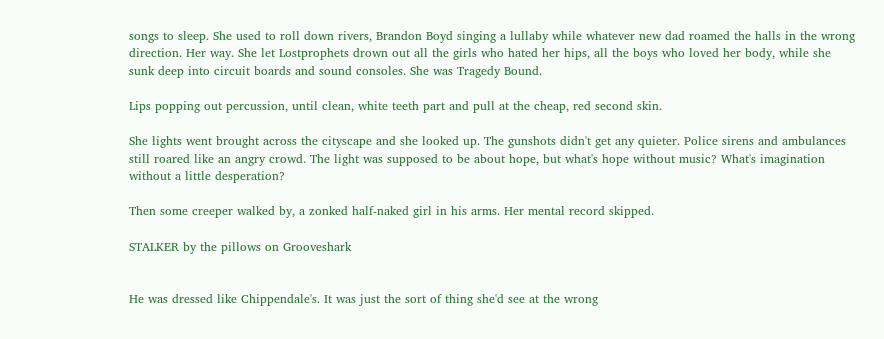songs to sleep. She used to roll down rivers, Brandon Boyd singing a lullaby while whatever new dad roamed the halls in the wrong direction. Her way. She let Lostprophets drown out all the girls who hated her hips, all the boys who loved her body, while she sunk deep into circuit boards and sound consoles. She was Tragedy Bound.

Lips popping out percussion, until clean, white teeth part and pull at the cheap, red second skin.

She lights went brought across the cityscape and she looked up. The gunshots didn't get any quieter. Police sirens and ambulances still roared like an angry crowd. The light was supposed to be about hope, but what's hope without music? What's imagination without a little desperation?

Then some creeper walked by, a zonked half-naked girl in his arms. Her mental record skipped.

STALKER by the pillows on Grooveshark


He was dressed like Chippendale's. It was just the sort of thing she'd see at the wrong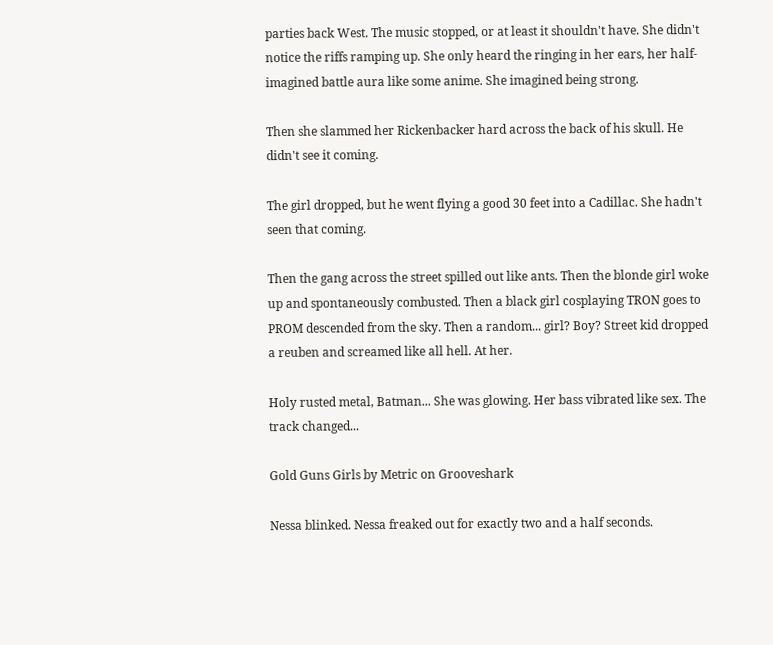parties back West. The music stopped, or at least it shouldn't have. She didn't notice the riffs ramping up. She only heard the ringing in her ears, her half-imagined battle aura like some anime. She imagined being strong.

Then she slammed her Rickenbacker hard across the back of his skull. He didn't see it coming.

The girl dropped, but he went flying a good 30 feet into a Cadillac. She hadn't seen that coming.

Then the gang across the street spilled out like ants. Then the blonde girl woke up and spontaneously combusted. Then a black girl cosplaying TRON goes to PROM descended from the sky. Then a random... girl? Boy? Street kid dropped a reuben and screamed like all hell. At her.

Holy rusted metal, Batman... She was glowing. Her bass vibrated like sex. The track changed...

Gold Guns Girls by Metric on Grooveshark

Nessa blinked. Nessa freaked out for exactly two and a half seconds.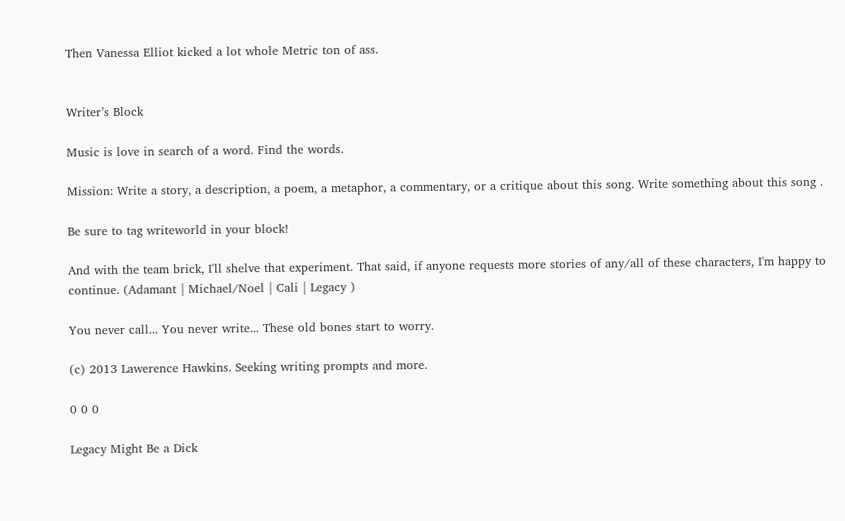Then Vanessa Elliot kicked a lot whole Metric ton of ass.


Writer’s Block

Music is love in search of a word. Find the words.

Mission: Write a story, a description, a poem, a metaphor, a commentary, or a critique about this song. Write something about this song .

Be sure to tag writeworld in your block!

And with the team brick, I'll shelve that experiment. That said, if anyone requests more stories of any/all of these characters, I'm happy to continue. (Adamant | Michael/Noel | Cali | Legacy )

You never call... You never write... These old bones start to worry.

(c) 2013 Lawerence Hawkins. Seeking writing prompts and more.

0 0 0

Legacy Might Be a Dick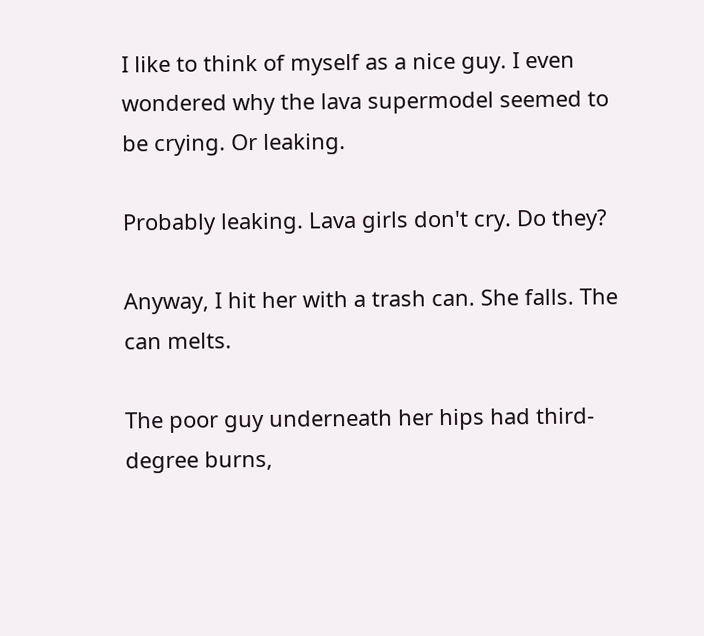I like to think of myself as a nice guy. I even wondered why the lava supermodel seemed to be crying. Or leaking.

Probably leaking. Lava girls don't cry. Do they?

Anyway, I hit her with a trash can. She falls. The can melts.

The poor guy underneath her hips had third-degree burns,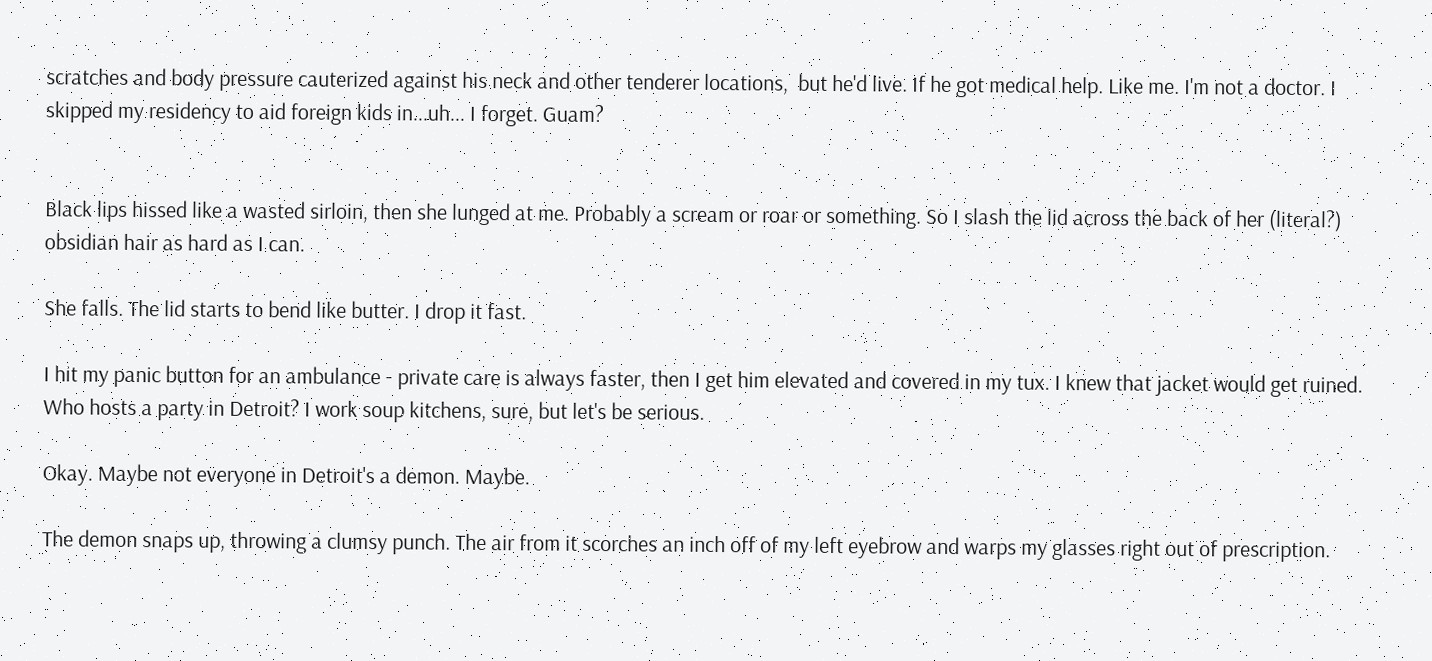scratches and body pressure cauterized against his neck and other tenderer locations,  but he'd live. If he got medical help. Like me. I'm not a doctor. I skipped my residency to aid foreign kids in...uh... I forget. Guam?


Black lips hissed like a wasted sirloin, then she lunged at me. Probably a scream or roar or something. So I slash the lid across the back of her (literal?) obsidian hair as hard as I can.

She falls. The lid starts to bend like butter. I drop it fast.

I hit my panic button for an ambulance - private care is always faster, then I get him elevated and covered in my tux. I knew that jacket would get ruined. Who hosts a party in Detroit? I work soup kitchens, sure, but let's be serious.

Okay. Maybe not everyone in Detroit's a demon. Maybe.

The demon snaps up, throwing a clumsy punch. The air from it scorches an inch off of my left eyebrow and warps my glasses right out of prescription.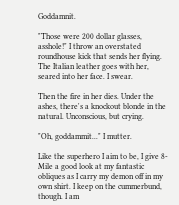Goddamnit.

"Those were 200 dollar glasses, asshole!" I throw an overstated roundhouse kick that sends her flying. The Italian leather goes with her, seared into her face. I swear.

Then the fire in her dies. Under the ashes, there's a knockout blonde in the natural. Unconscious, but crying.

"Oh, goddammit..." I mutter.

Like the superhero I aim to be, I give 8-Mile a good look at my fantastic obliques as I carry my demon off in my own shirt. I keep on the cummerbund, though. I am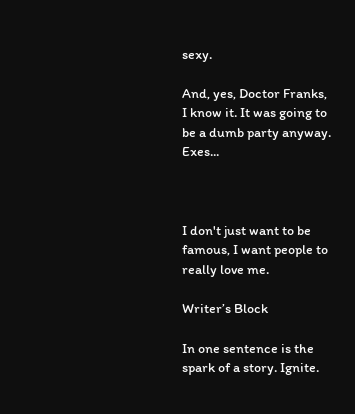sexy.

And, yes, Doctor Franks, I know it. It was going to be a dumb party anyway. Exes...



I don't just want to be famous, I want people to really love me.

Writer’s Block

In one sentence is the spark of a story. Ignite.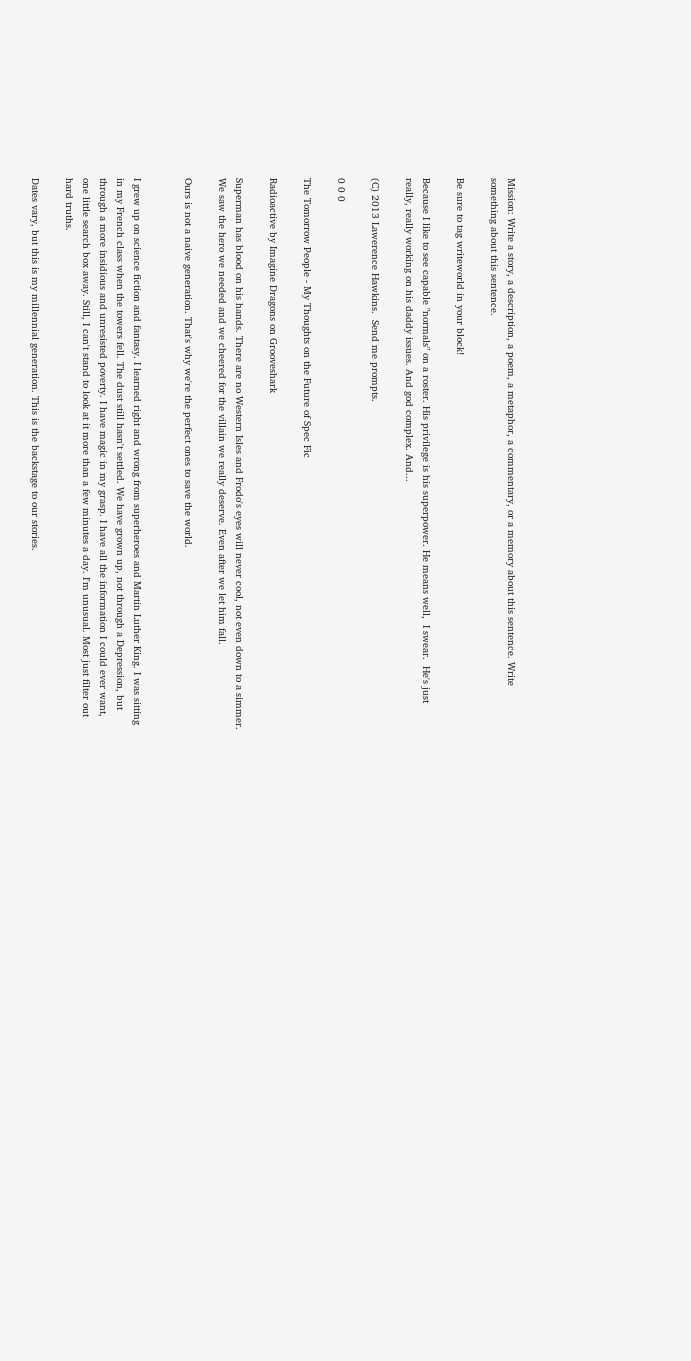Mission: Write a story, a description, a poem, a metaphor, a commentary, or a memory about this sentence. Write something about this sentence.

Be sure to tag writeworld in your block!

Because I like to see capable "normals" on a roster. His privilege is his superpower. He means well,  I swear.  He's just really, really working on his daddy issues. And god complex. And...

(C) 2013 Lawerence Hawkins.  Send me prompts.

0 0 0

The Tomorrow People - My Thoughts on the Future of Spec Fic

Radioactive by Imagine Dragons on Grooveshark

Superman has blood on his hands. There are no Western Isles and Frodo's eyes will never cool, not even down to a simmer. We saw the hero we needed and we cheered for the villain we really deserve. Even after we let him fall.

Ours is not a naive generation. That's why we're the perfect ones to save the world.


I grew up on science fiction and fantasy. I learned right and wrong from superheroes and Martin Luther King. I was sitting in my French class when the towers fell. The dust still hasn't settled. We have grown up, not through a Depression, but through a more insidious and unresisted poverty. I have magic in my grasp. I have all the information I could ever want, one little search box away. Still, I can't stand to look at it more than a few minutes a day. I'm unusual. Most just filter out hard truths.

Dates vary, but this is my millennial generation. This is the backstage to our stories.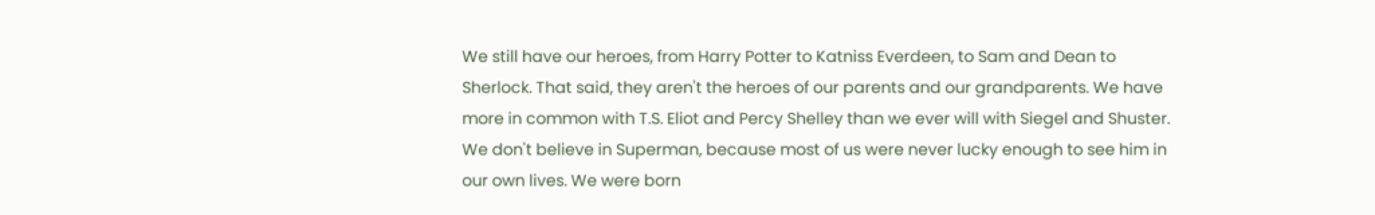We still have our heroes, from Harry Potter to Katniss Everdeen, to Sam and Dean to Sherlock. That said, they aren't the heroes of our parents and our grandparents. We have more in common with T.S. Eliot and Percy Shelley than we ever will with Siegel and Shuster. We don't believe in Superman, because most of us were never lucky enough to see him in our own lives. We were born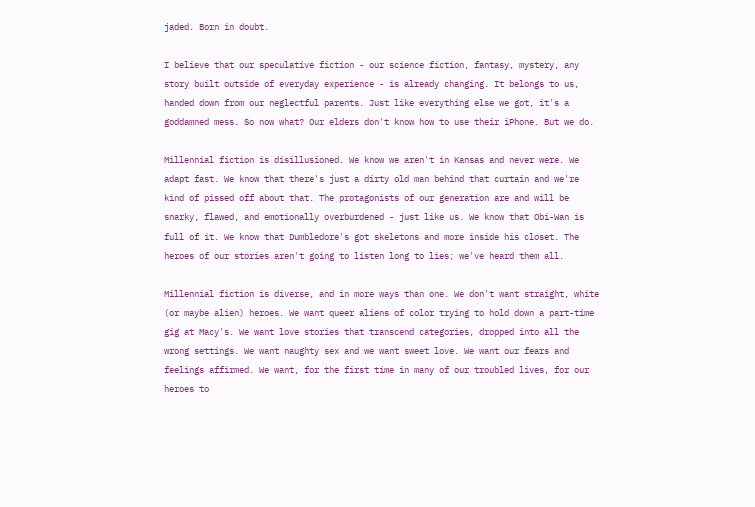jaded. Born in doubt.

I believe that our speculative fiction - our science fiction, fantasy, mystery, any story built outside of everyday experience - is already changing. It belongs to us, handed down from our neglectful parents. Just like everything else we got, it's a goddamned mess. So now what? Our elders don't know how to use their iPhone. But we do.

Millennial fiction is disillusioned. We know we aren't in Kansas and never were. We adapt fast. We know that there's just a dirty old man behind that curtain and we're kind of pissed off about that. The protagonists of our generation are and will be snarky, flawed, and emotionally overburdened - just like us. We know that Obi-Wan is full of it. We know that Dumbledore's got skeletons and more inside his closet. The heroes of our stories aren't going to listen long to lies; we've heard them all.

Millennial fiction is diverse, and in more ways than one. We don't want straight, white (or maybe alien) heroes. We want queer aliens of color trying to hold down a part-time gig at Macy's. We want love stories that transcend categories, dropped into all the wrong settings. We want naughty sex and we want sweet love. We want our fears and feelings affirmed. We want, for the first time in many of our troubled lives, for our heroes to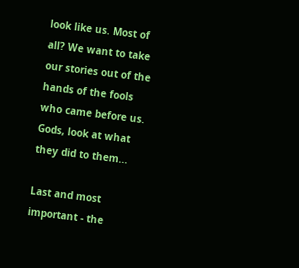look like us. Most of all? We want to take our stories out of the hands of the fools who came before us. Gods, look at what they did to them...

Last and most important - the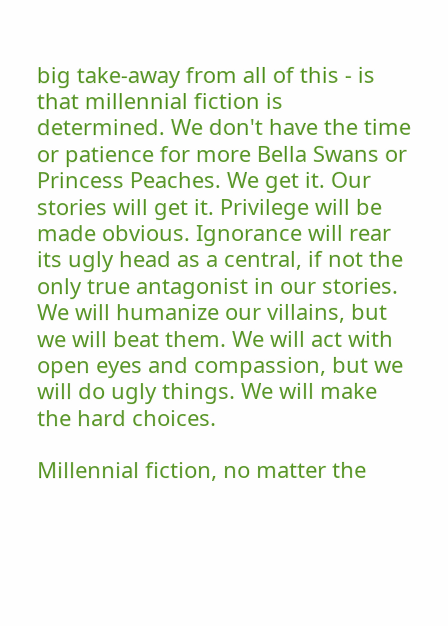big take-away from all of this - is that millennial fiction is determined. We don't have the time or patience for more Bella Swans or Princess Peaches. We get it. Our stories will get it. Privilege will be made obvious. Ignorance will rear its ugly head as a central, if not the only true antagonist in our stories. We will humanize our villains, but we will beat them. We will act with open eyes and compassion, but we will do ugly things. We will make the hard choices.

Millennial fiction, no matter the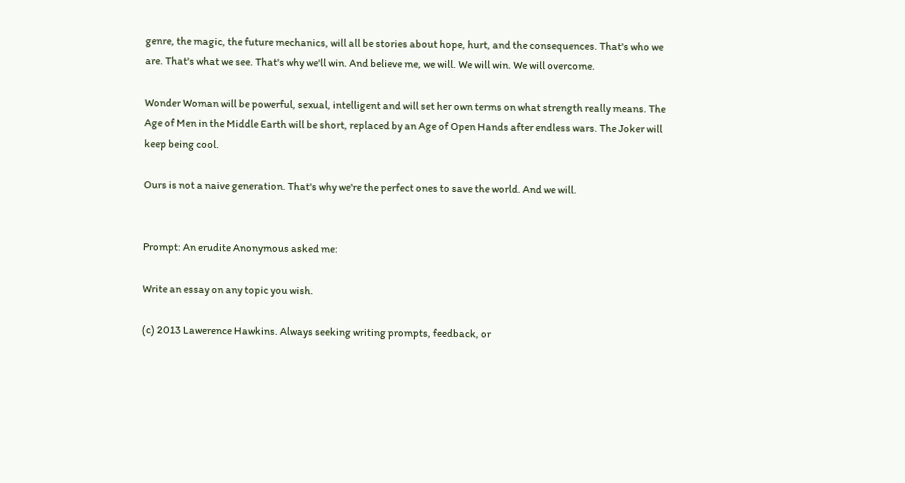genre, the magic, the future mechanics, will all be stories about hope, hurt, and the consequences. That's who we are. That's what we see. That's why we'll win. And believe me, we will. We will win. We will overcome.

Wonder Woman will be powerful, sexual, intelligent and will set her own terms on what strength really means. The Age of Men in the Middle Earth will be short, replaced by an Age of Open Hands after endless wars. The Joker will keep being cool.

Ours is not a naive generation. That's why we're the perfect ones to save the world. And we will.


Prompt: An erudite Anonymous asked me:

Write an essay on any topic you wish.

(c) 2013 Lawerence Hawkins. Always seeking writing prompts, feedback, or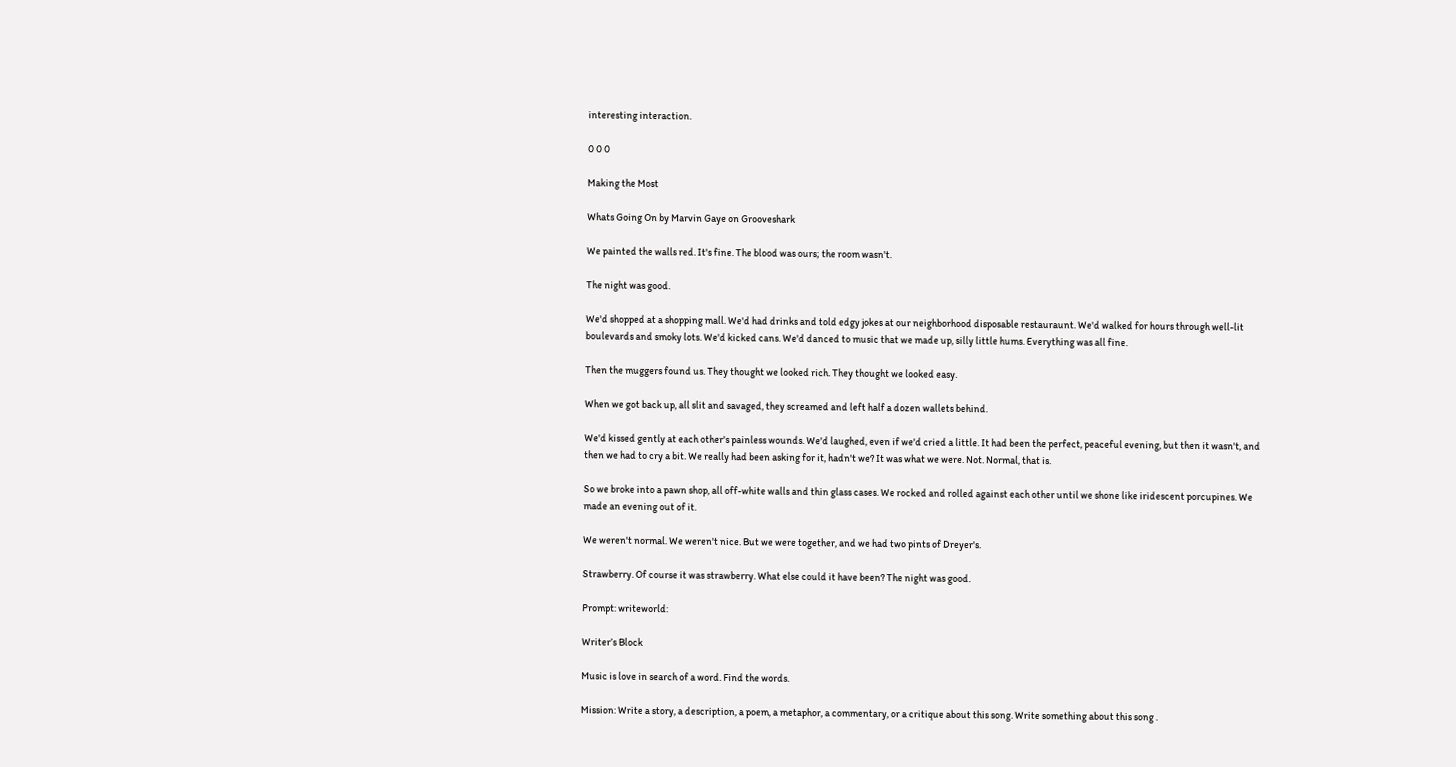interesting interaction.

0 0 0

Making the Most

Whats Going On by Marvin Gaye on Grooveshark

We painted the walls red. It's fine. The blood was ours; the room wasn't.

The night was good.

We'd shopped at a shopping mall. We'd had drinks and told edgy jokes at our neighborhood disposable restauraunt. We'd walked for hours through well-lit boulevards and smoky lots. We'd kicked cans. We'd danced to music that we made up, silly little hums. Everything was all fine.

Then the muggers found us. They thought we looked rich. They thought we looked easy.

When we got back up, all slit and savaged, they screamed and left half a dozen wallets behind.

We'd kissed gently at each other's painless wounds. We'd laughed, even if we'd cried a little. It had been the perfect, peaceful evening, but then it wasn't, and then we had to cry a bit. We really had been asking for it, hadn't we? It was what we were. Not. Normal, that is.

So we broke into a pawn shop, all off-white walls and thin glass cases. We rocked and rolled against each other until we shone like iridescent porcupines. We made an evening out of it.

We weren't normal. We weren't nice. But we were together, and we had two pints of Dreyer's.

Strawberry. Of course it was strawberry. What else could it have been? The night was good.

Prompt: writeworld:

Writer’s Block

Music is love in search of a word. Find the words.

Mission: Write a story, a description, a poem, a metaphor, a commentary, or a critique about this song. Write something about this song .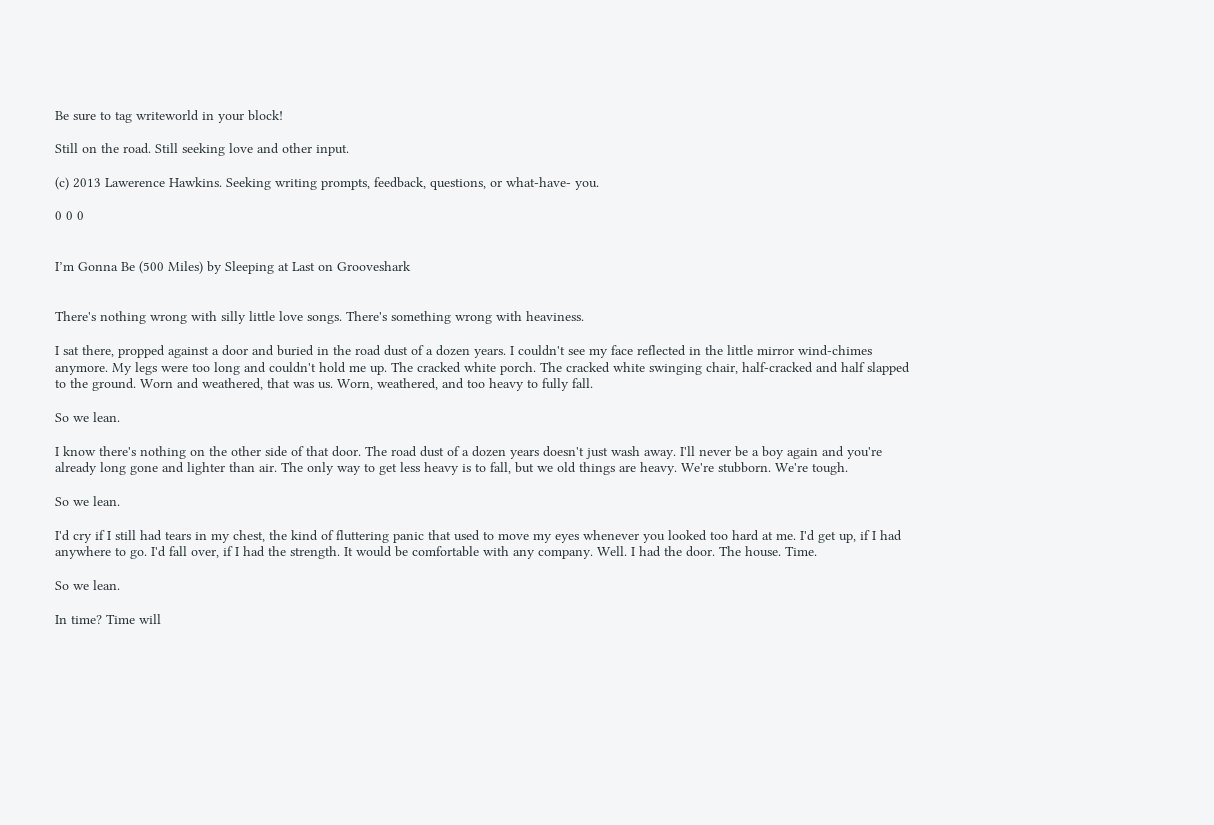Be sure to tag writeworld in your block!

Still on the road. Still seeking love and other input.

(c) 2013 Lawerence Hawkins. Seeking writing prompts, feedback, questions, or what-have- you.

0 0 0


I’m Gonna Be (500 Miles) by Sleeping at Last on Grooveshark


There's nothing wrong with silly little love songs. There's something wrong with heaviness.

I sat there, propped against a door and buried in the road dust of a dozen years. I couldn't see my face reflected in the little mirror wind-chimes anymore. My legs were too long and couldn't hold me up. The cracked white porch. The cracked white swinging chair, half-cracked and half slapped to the ground. Worn and weathered, that was us. Worn, weathered, and too heavy to fully fall.

So we lean.

I know there's nothing on the other side of that door. The road dust of a dozen years doesn't just wash away. I'll never be a boy again and you're already long gone and lighter than air. The only way to get less heavy is to fall, but we old things are heavy. We're stubborn. We're tough.

So we lean.

I'd cry if I still had tears in my chest, the kind of fluttering panic that used to move my eyes whenever you looked too hard at me. I'd get up, if I had anywhere to go. I'd fall over, if I had the strength. It would be comfortable with any company. Well. I had the door. The house. Time.

So we lean.

In time? Time will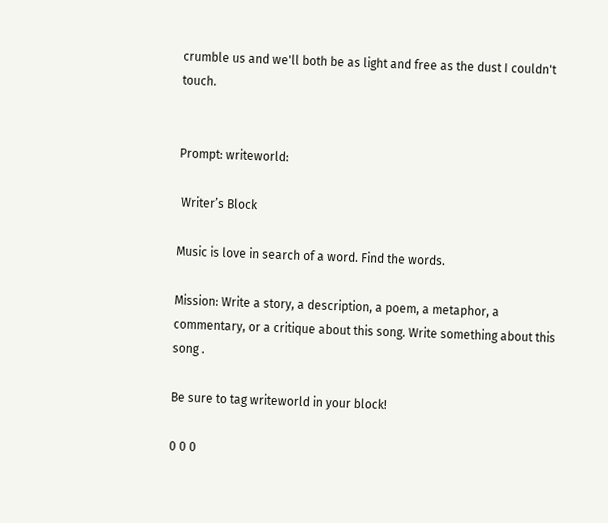crumble us and we'll both be as light and free as the dust I couldn't touch.


Prompt: writeworld:

 Writer’s Block

Music is love in search of a word. Find the words.

Mission: Write a story, a description, a poem, a metaphor, a commentary, or a critique about this song. Write something about this song .

Be sure to tag writeworld in your block!

0 0 0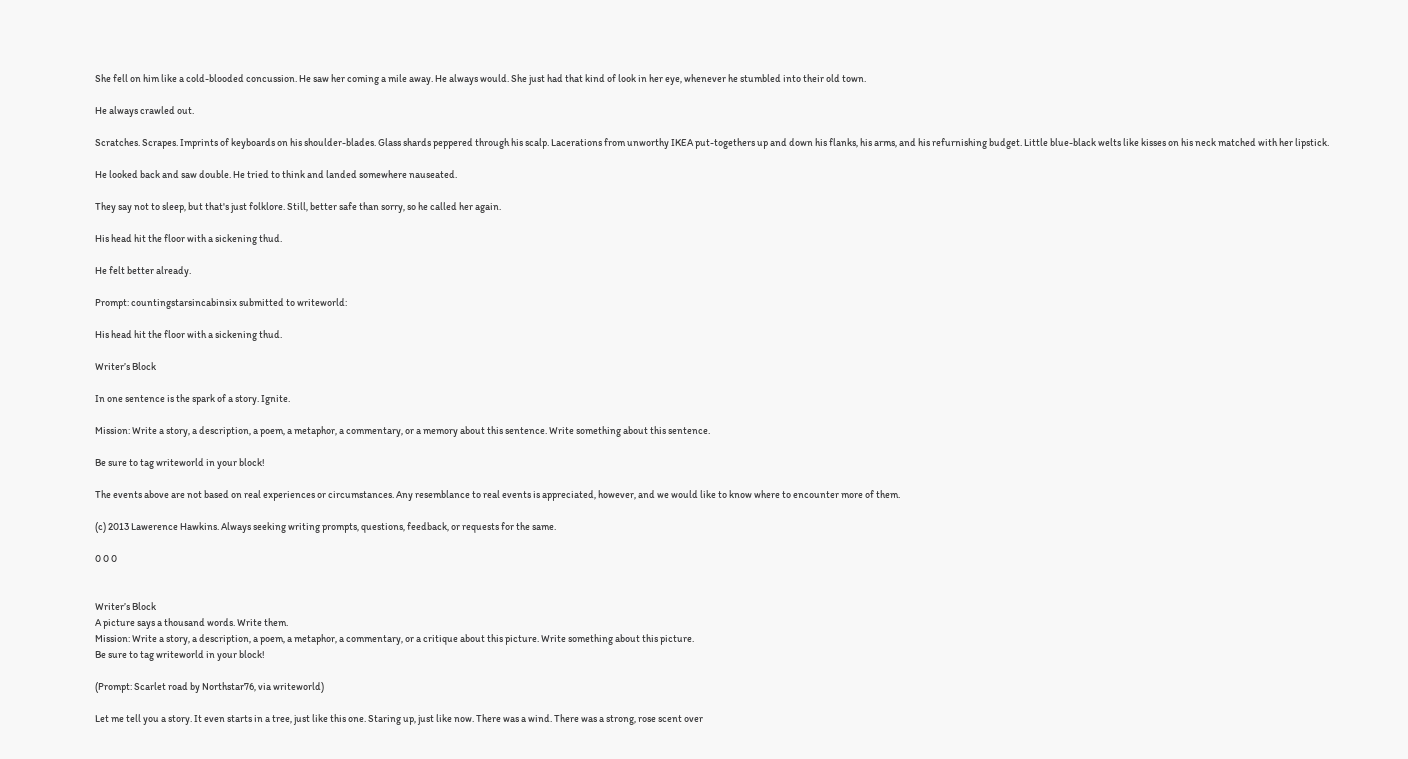She fell on him like a cold-blooded concussion. He saw her coming a mile away. He always would. She just had that kind of look in her eye, whenever he stumbled into their old town.

He always crawled out.

Scratches. Scrapes. Imprints of keyboards on his shoulder-blades. Glass shards peppered through his scalp. Lacerations from unworthy IKEA put-togethers up and down his flanks, his arms, and his refurnishing budget. Little blue-black welts like kisses on his neck matched with her lipstick.

He looked back and saw double. He tried to think and landed somewhere nauseated.

They say not to sleep, but that's just folklore. Still, better safe than sorry, so he called her again.

His head hit the floor with a sickening thud.

He felt better already.

Prompt: countingstarsincabinsix submitted to writeworld:

His head hit the floor with a sickening thud.

Writer’s Block

In one sentence is the spark of a story. Ignite.

Mission: Write a story, a description, a poem, a metaphor, a commentary, or a memory about this sentence. Write something about this sentence.

Be sure to tag writeworld in your block!

The events above are not based on real experiences or circumstances. Any resemblance to real events is appreciated, however, and we would like to know where to encounter more of them.

(c) 2013 Lawerence Hawkins. Always seeking writing prompts, questions, feedback, or requests for the same.

0 0 0


Writer’s Block
A picture says a thousand words. Write them.
Mission: Write a story, a description, a poem, a metaphor, a commentary, or a critique about this picture. Write something about this picture.
Be sure to tag writeworld in your block!

(Prompt: Scarlet road by Northstar76, via writeworld)

Let me tell you a story. It even starts in a tree, just like this one. Staring up, just like now. There was a wind. There was a strong, rose scent over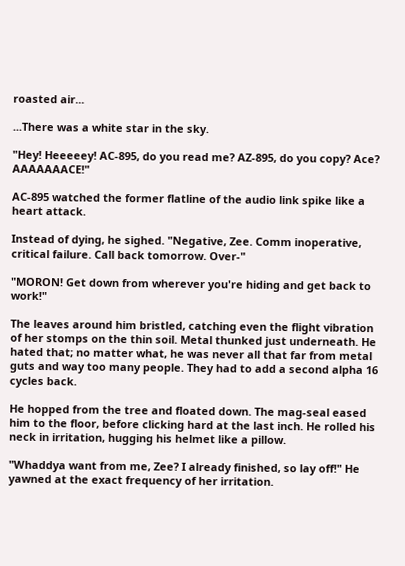roasted air...

...There was a white star in the sky.

"Hey! Heeeeey! AC-895, do you read me? AZ-895, do you copy? Ace? AAAAAAACE!"

AC-895 watched the former flatline of the audio link spike like a heart attack.

Instead of dying, he sighed. "Negative, Zee. Comm inoperative, critical failure. Call back tomorrow. Over-"

"MORON! Get down from wherever you're hiding and get back to work!"

The leaves around him bristled, catching even the flight vibration of her stomps on the thin soil. Metal thunked just underneath. He hated that; no matter what, he was never all that far from metal guts and way too many people. They had to add a second alpha 16 cycles back.

He hopped from the tree and floated down. The mag-seal eased him to the floor, before clicking hard at the last inch. He rolled his neck in irritation, hugging his helmet like a pillow.

"Whaddya want from me, Zee? I already finished, so lay off!" He yawned at the exact frequency of her irritation.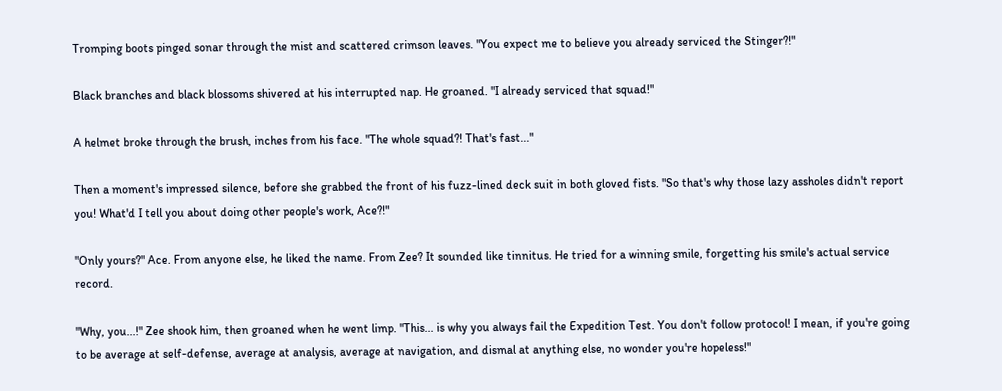Tromping boots pinged sonar through the mist and scattered crimson leaves. "You expect me to believe you already serviced the Stinger?!"

Black branches and black blossoms shivered at his interrupted nap. He groaned. "I already serviced that squad!"

A helmet broke through the brush, inches from his face. "The whole squad?! That's fast..."

Then a moment's impressed silence, before she grabbed the front of his fuzz-lined deck suit in both gloved fists. "So that's why those lazy assholes didn't report you! What'd I tell you about doing other people's work, Ace?!"

"Only yours?" Ace. From anyone else, he liked the name. From Zee? It sounded like tinnitus. He tried for a winning smile, forgetting his smile's actual service record.

"Why, you...!" Zee shook him, then groaned when he went limp. "This... is why you always fail the Expedition Test. You don't follow protocol! I mean, if you're going to be average at self-defense, average at analysis, average at navigation, and dismal at anything else, no wonder you're hopeless!"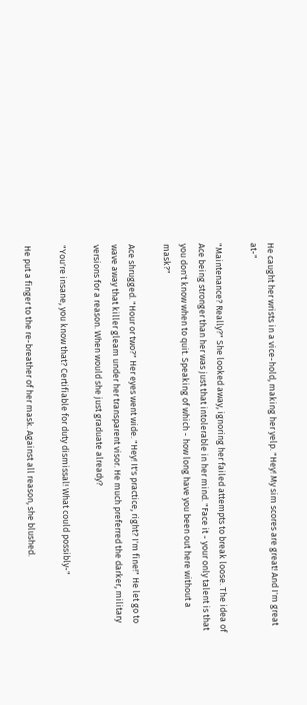He caught her wrists in a vice-hold, making her yelp. "Hey! My sim scores are great! And I'm great at-"

"Maintenance? Really?" She looked away, ignoring her failed attempts to break loose. The idea of Ace being stronger than her was just that intolerable in her mind. "Face it - your only talent is that you don't know when to quit. Speaking of which - how long have you been out here without a mask?"

Ace shrugged. "Hour or two?" Her eyes went wide. "Hey! It's practice, right? I'm fine!" He let go to wave away that killer gleam under her transparent visor. He much preferred the darker, military versions for a reason. When would she just graduate already?

"You're insane, you know that? Certifiable for duty dismissal! What could possibly-"

He put a finger to the re-breather of her mask. Against all reason, she blushed.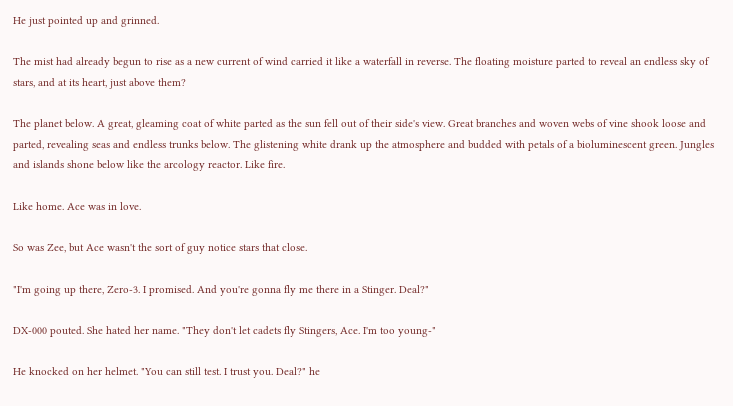He just pointed up and grinned.

The mist had already begun to rise as a new current of wind carried it like a waterfall in reverse. The floating moisture parted to reveal an endless sky of stars, and at its heart, just above them?

The planet below. A great, gleaming coat of white parted as the sun fell out of their side's view. Great branches and woven webs of vine shook loose and parted, revealing seas and endless trunks below. The glistening white drank up the atmosphere and budded with petals of a bioluminescent green. Jungles and islands shone below like the arcology reactor. Like fire.

Like home. Ace was in love.

So was Zee, but Ace wasn't the sort of guy notice stars that close.

"I'm going up there, Zero-3. I promised. And you're gonna fly me there in a Stinger. Deal?"

DX-000 pouted. She hated her name. "They don't let cadets fly Stingers, Ace. I'm too young-"

He knocked on her helmet. "You can still test. I trust you. Deal?" he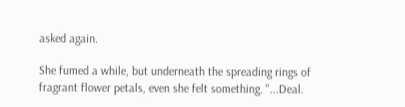asked again.

She fumed a while, but underneath the spreading rings of fragrant flower petals, even she felt something. "...Deal.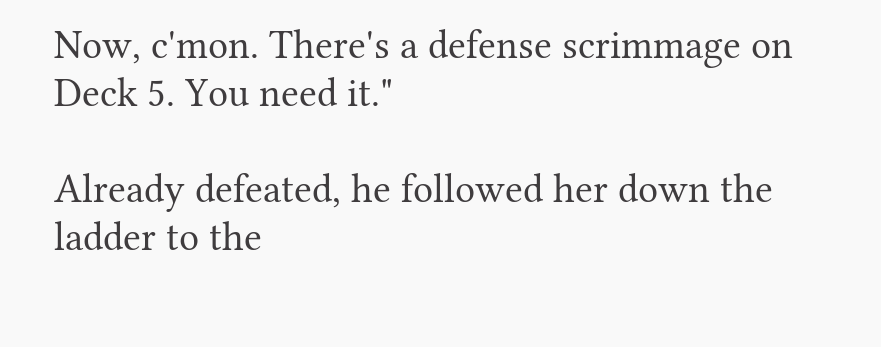Now, c'mon. There's a defense scrimmage on Deck 5. You need it."

Already defeated, he followed her down the ladder to the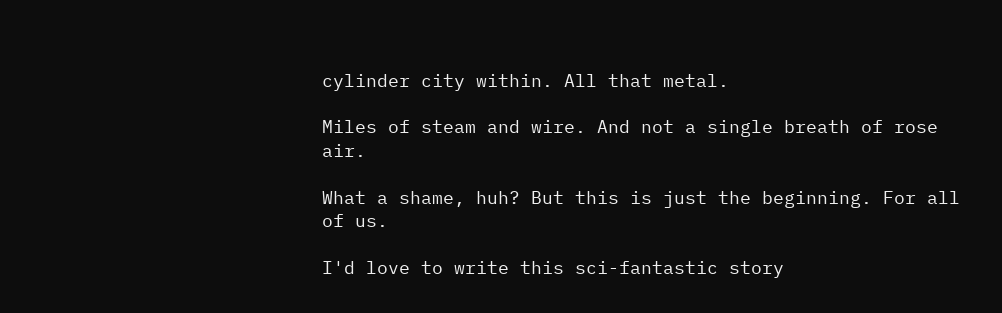cylinder city within. All that metal.

Miles of steam and wire. And not a single breath of rose air.

What a shame, huh? But this is just the beginning. For all of us.

I'd love to write this sci-fantastic story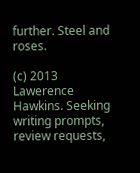further. Steel and roses.

(c) 2013 Lawerence Hawkins. Seeking writing prompts, review requests,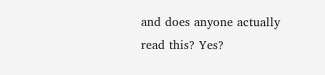and does anyone actually read this? Yes?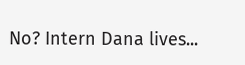No? Intern Dana lives...